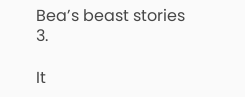Bea’s beast stories 3.

It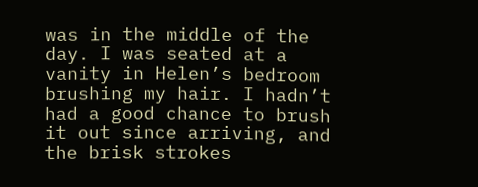was in the middle of the day. I was seated at a vanity in Helen’s bedroom brushing my hair. I hadn’t had a good chance to brush it out since arriving, and the brisk strokes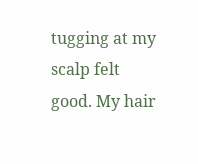tugging at my scalp felt good. My hair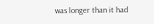was longer than it had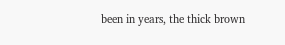been in years, the thick brown